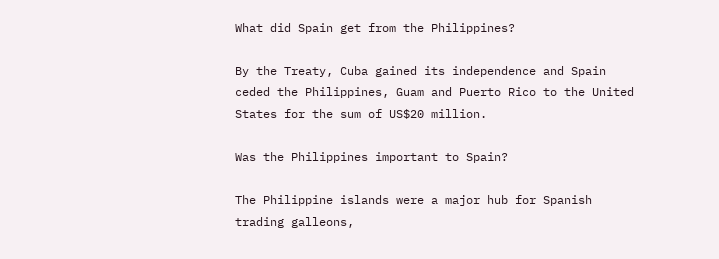What did Spain get from the Philippines?

By the Treaty, Cuba gained its independence and Spain ceded the Philippines, Guam and Puerto Rico to the United States for the sum of US$20 million.

Was the Philippines important to Spain?

The Philippine islands were a major hub for Spanish trading galleons,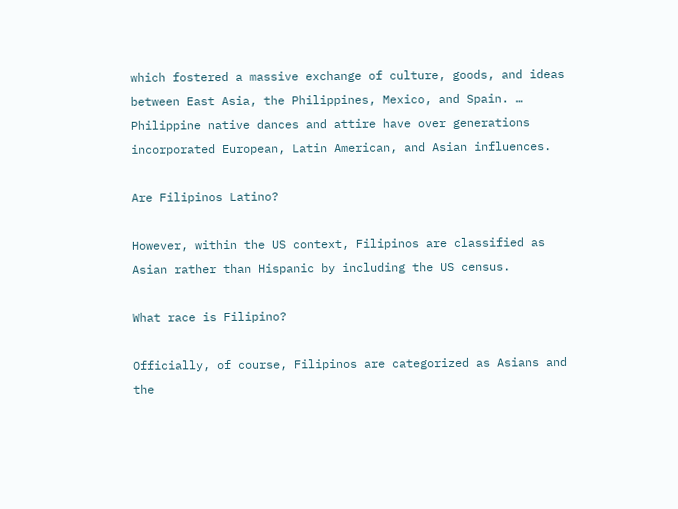which fostered a massive exchange of culture, goods, and ideas between East Asia, the Philippines, Mexico, and Spain. … Philippine native dances and attire have over generations incorporated European, Latin American, and Asian influences.

Are Filipinos Latino?

However, within the US context, Filipinos are classified as Asian rather than Hispanic by including the US census.

What race is Filipino?

Officially, of course, Filipinos are categorized as Asians and the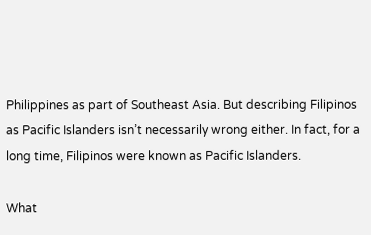Philippines as part of Southeast Asia. But describing Filipinos as Pacific Islanders isn’t necessarily wrong either. In fact, for a long time, Filipinos were known as Pacific Islanders.

What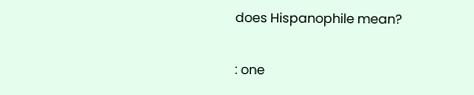does Hispanophile mean?

: one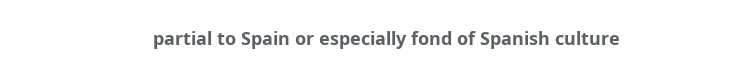partial to Spain or especially fond of Spanish culture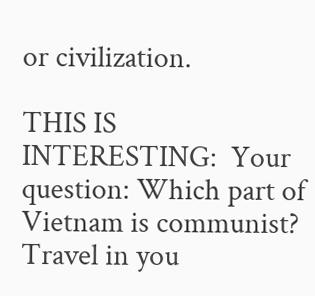or civilization.

THIS IS INTERESTING:  Your question: Which part of Vietnam is communist?
Travel in you